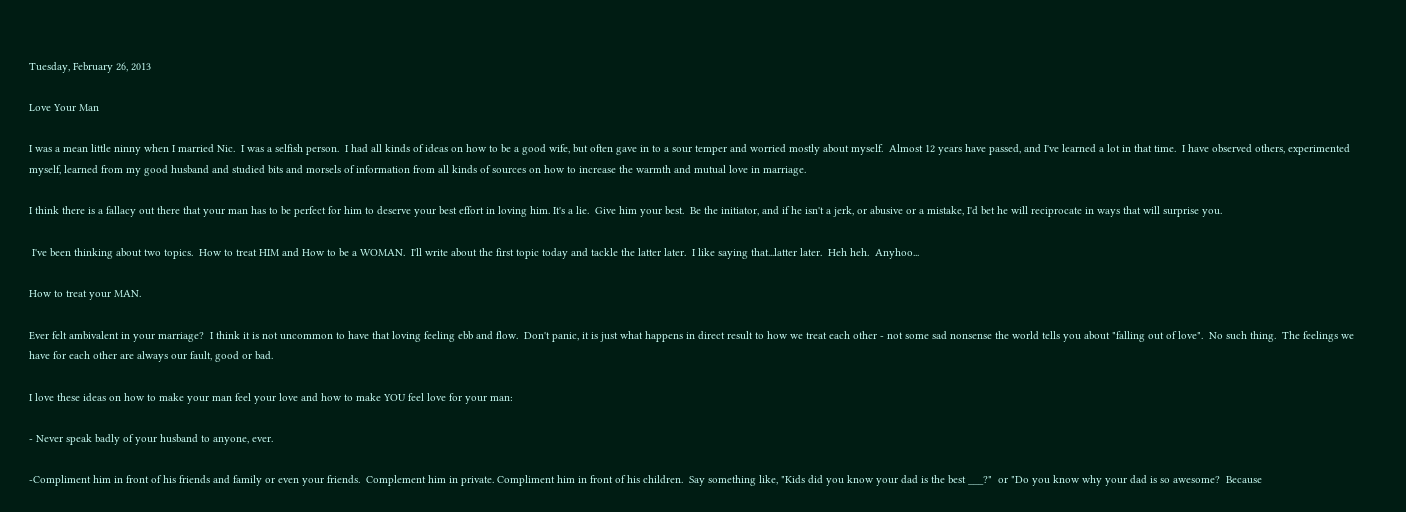Tuesday, February 26, 2013

Love Your Man

I was a mean little ninny when I married Nic.  I was a selfish person.  I had all kinds of ideas on how to be a good wife, but often gave in to a sour temper and worried mostly about myself.  Almost 12 years have passed, and I've learned a lot in that time.  I have observed others, experimented myself, learned from my good husband and studied bits and morsels of information from all kinds of sources on how to increase the warmth and mutual love in marriage.

I think there is a fallacy out there that your man has to be perfect for him to deserve your best effort in loving him. It's a lie.  Give him your best.  Be the initiator, and if he isn't a jerk, or abusive or a mistake, I'd bet he will reciprocate in ways that will surprise you.

 I've been thinking about two topics.  How to treat HIM and How to be a WOMAN.  I'll write about the first topic today and tackle the latter later.  I like saying that...latter later.  Heh heh.  Anyhoo...

How to treat your MAN.

Ever felt ambivalent in your marriage?  I think it is not uncommon to have that loving feeling ebb and flow.  Don't panic, it is just what happens in direct result to how we treat each other - not some sad nonsense the world tells you about "falling out of love".  No such thing.  The feelings we have for each other are always our fault, good or bad.

I love these ideas on how to make your man feel your love and how to make YOU feel love for your man:

- Never speak badly of your husband to anyone, ever.

-Compliment him in front of his friends and family or even your friends.  Complement him in private. Compliment him in front of his children.  Say something like, "Kids did you know your dad is the best ___?"  or "Do you know why your dad is so awesome?  Because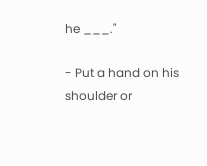he ___."

- Put a hand on his shoulder or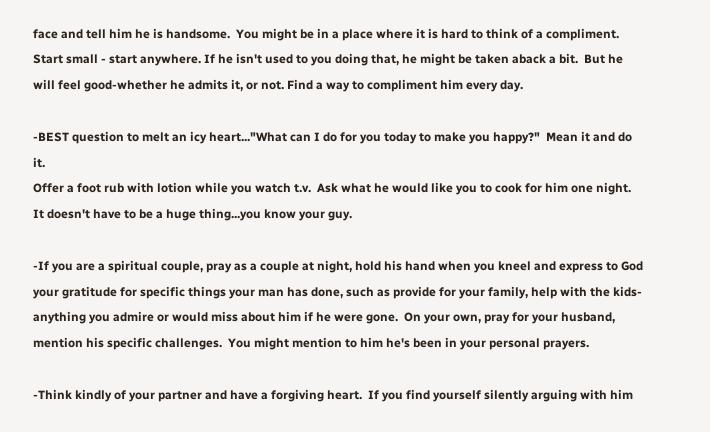face and tell him he is handsome.  You might be in a place where it is hard to think of a compliment.  Start small - start anywhere. If he isn't used to you doing that, he might be taken aback a bit.  But he will feel good-whether he admits it, or not. Find a way to compliment him every day.

-BEST question to melt an icy heart..."What can I do for you today to make you happy?"  Mean it and do it.
Offer a foot rub with lotion while you watch t.v.  Ask what he would like you to cook for him one night.  It doesn't have to be a huge thing...you know your guy.

-If you are a spiritual couple, pray as a couple at night, hold his hand when you kneel and express to God your gratitude for specific things your man has done, such as provide for your family, help with the kids- anything you admire or would miss about him if he were gone.  On your own, pray for your husband, mention his specific challenges.  You might mention to him he's been in your personal prayers.

-Think kindly of your partner and have a forgiving heart.  If you find yourself silently arguing with him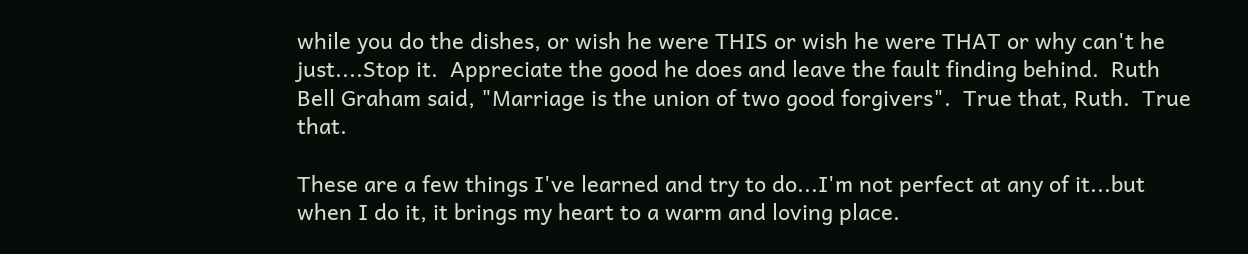while you do the dishes, or wish he were THIS or wish he were THAT or why can't he just....Stop it.  Appreciate the good he does and leave the fault finding behind.  Ruth Bell Graham said, "Marriage is the union of two good forgivers".  True that, Ruth.  True that.

These are a few things I've learned and try to do...I'm not perfect at any of it...but when I do it, it brings my heart to a warm and loving place.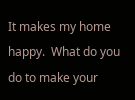It makes my home happy.  What do you do to make your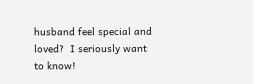husband feel special and loved?  I seriously want to know!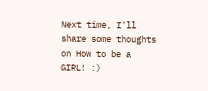Next time, I'll share some thoughts on How to be a GIRL! :)